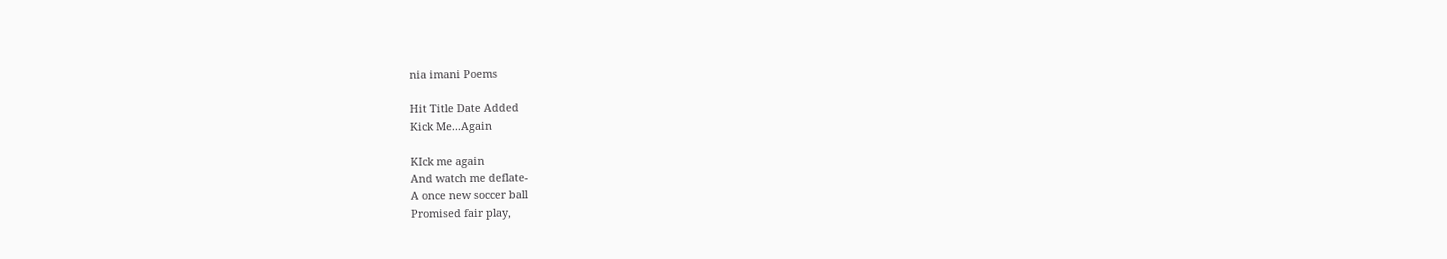nia imani Poems

Hit Title Date Added
Kick Me...Again

KIck me again
And watch me deflate-
A once new soccer ball
Promised fair play,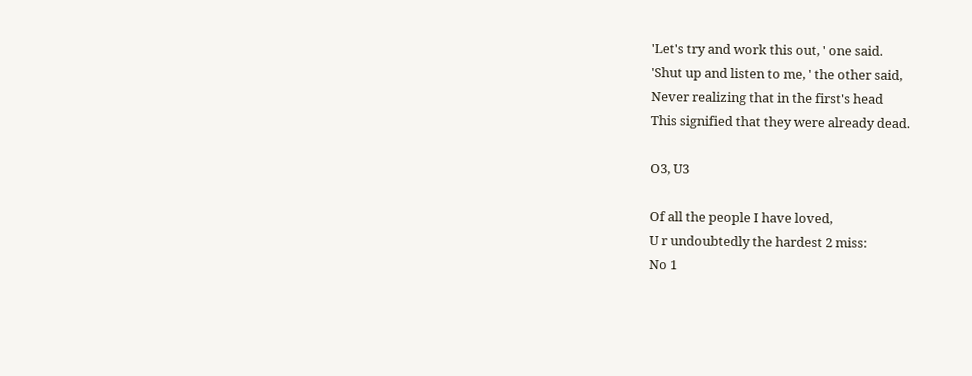'Let's try and work this out, ' one said.
'Shut up and listen to me, ' the other said,
Never realizing that in the first's head
This signified that they were already dead.

O3, U3

Of all the people I have loved,
U r undoubtedly the hardest 2 miss:
No 1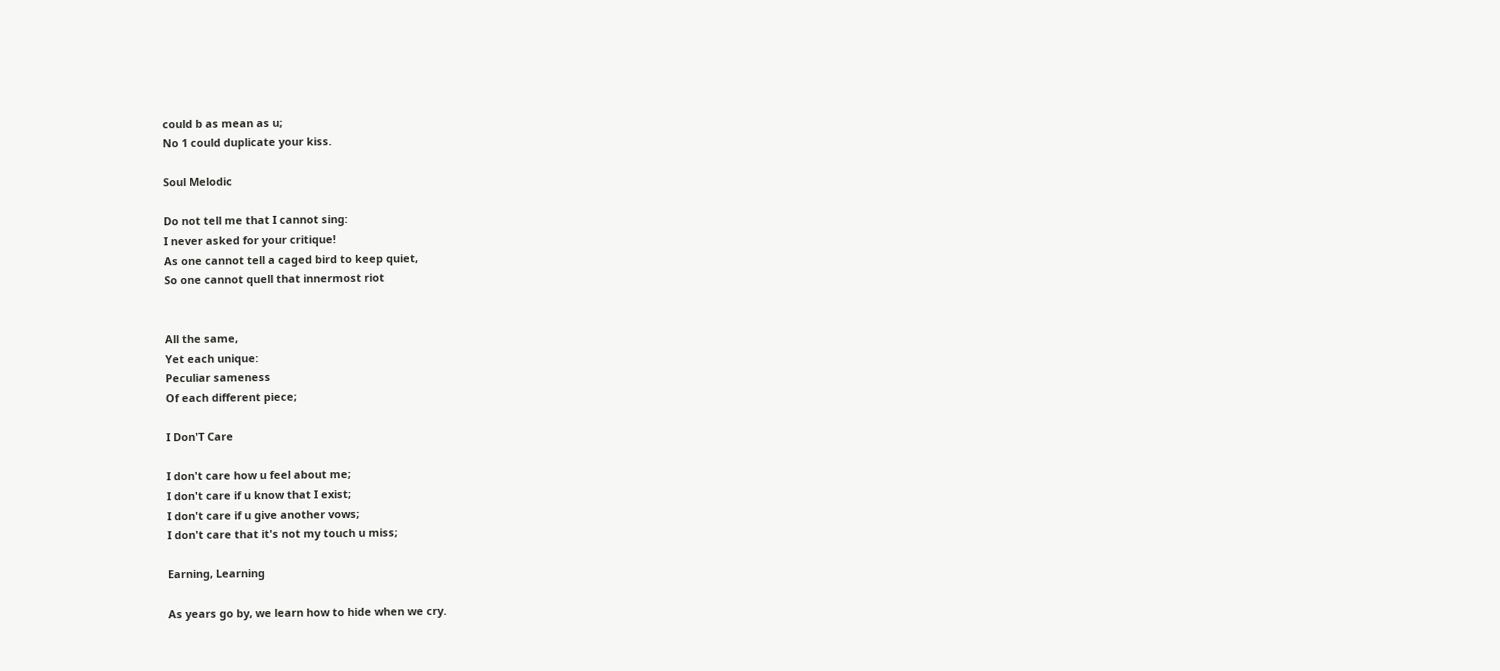could b as mean as u;
No 1 could duplicate your kiss.

Soul Melodic

Do not tell me that I cannot sing:
I never asked for your critique!
As one cannot tell a caged bird to keep quiet,
So one cannot quell that innermost riot


All the same,
Yet each unique:
Peculiar sameness
Of each different piece;

I Don'T Care

I don't care how u feel about me;
I don't care if u know that I exist;
I don't care if u give another vows;
I don't care that it's not my touch u miss;

Earning, Learning

As years go by, we learn how to hide when we cry.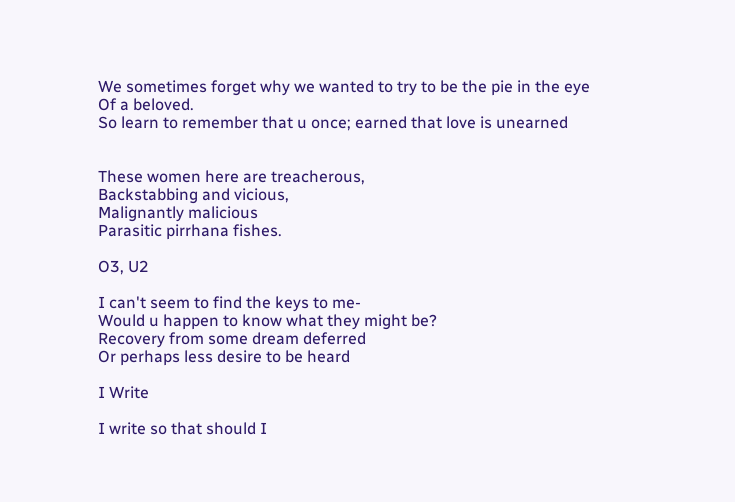We sometimes forget why we wanted to try to be the pie in the eye
Of a beloved.
So learn to remember that u once; earned that love is unearned


These women here are treacherous,
Backstabbing and vicious,
Malignantly malicious
Parasitic pirrhana fishes.

O3, U2

I can't seem to find the keys to me-
Would u happen to know what they might be?
Recovery from some dream deferred
Or perhaps less desire to be heard

I Write

I write so that should I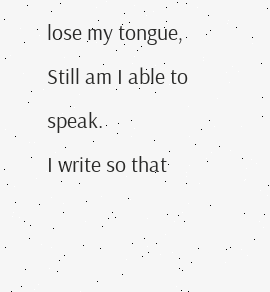lose my tongue,
Still am I able to speak.
I write so that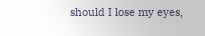should I lose my eyes,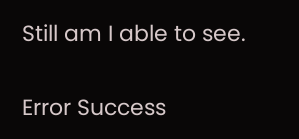Still am I able to see.

Error Success